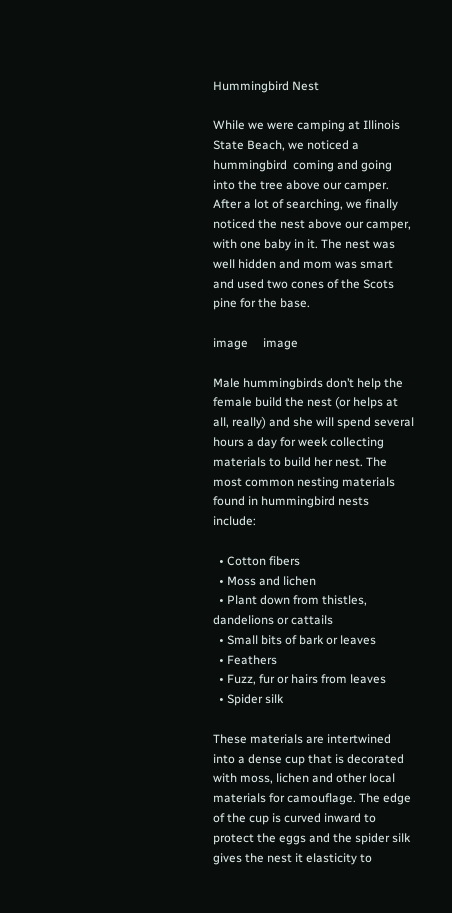Hummingbird Nest

While we were camping at Illinois State Beach, we noticed a hummingbird  coming and going into the tree above our camper. After a lot of searching, we finally noticed the nest above our camper, with one baby in it. The nest was well hidden and mom was smart and used two cones of the Scots pine for the base.

image     image

Male hummingbirds don’t help the female build the nest (or helps at all, really) and she will spend several hours a day for week collecting materials to build her nest. The most common nesting materials found in hummingbird nests include:

  • Cotton fibers
  • Moss and lichen
  • Plant down from thistles, dandelions or cattails
  • Small bits of bark or leaves
  • Feathers
  • Fuzz, fur or hairs from leaves
  • Spider silk

These materials are intertwined into a dense cup that is decorated with moss, lichen and other local materials for camouflage. The edge of the cup is curved inward to protect the eggs and the spider silk gives the nest it elasticity to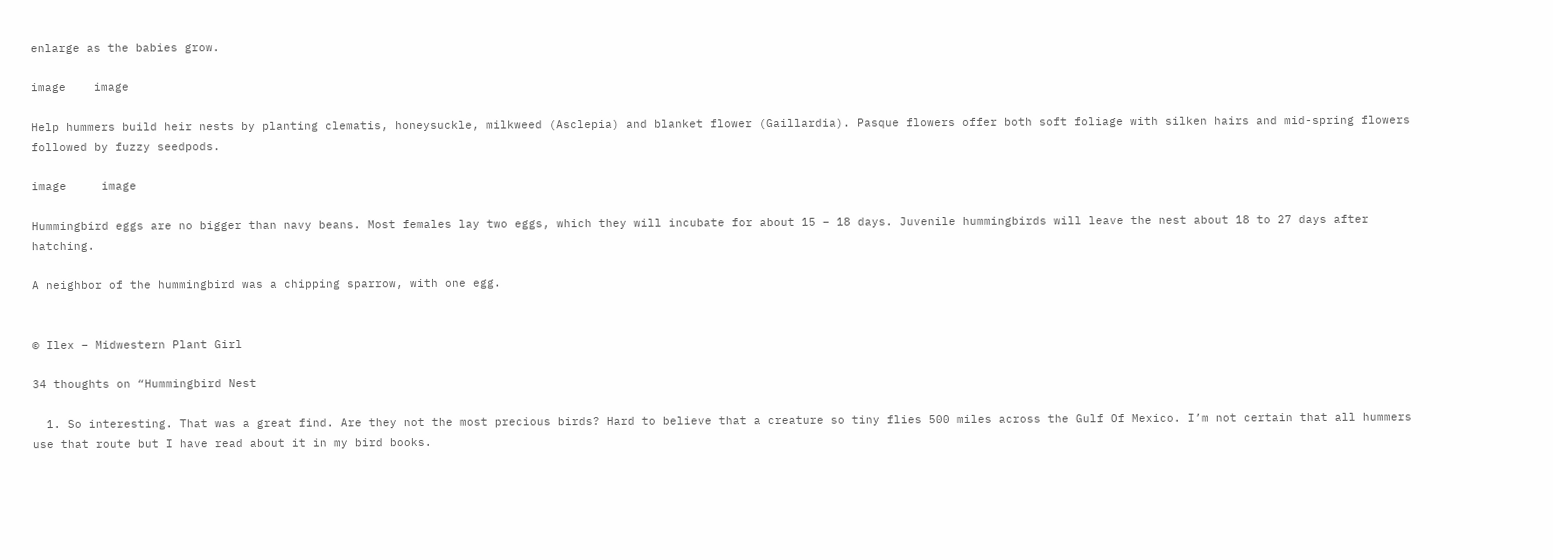enlarge as the babies grow.

image    image

Help hummers build heir nests by planting clematis, honeysuckle, milkweed (Asclepia) and blanket flower (Gaillardia). Pasque flowers offer both soft foliage with silken hairs and mid-spring flowers followed by fuzzy seedpods.

image     image

Hummingbird eggs are no bigger than navy beans. Most females lay two eggs, which they will incubate for about 15 – 18 days. Juvenile hummingbirds will leave the nest about 18 to 27 days after hatching.

A neighbor of the hummingbird was a chipping sparrow, with one egg.


© Ilex – Midwestern Plant Girl

34 thoughts on “Hummingbird Nest

  1. So interesting. That was a great find. Are they not the most precious birds? Hard to believe that a creature so tiny flies 500 miles across the Gulf Of Mexico. I’m not certain that all hummers use that route but I have read about it in my bird books.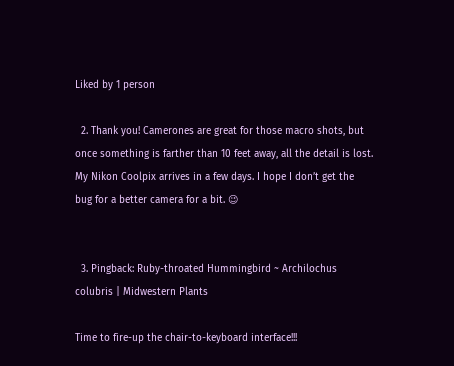Liked by 1 person

  2. Thank you! Camerones are great for those macro shots, but once something is farther than 10 feet away, all the detail is lost. My Nikon Coolpix arrives in a few days. I hope I don’t get the bug for a better camera for a bit. 😉


  3. Pingback: Ruby-throated Hummingbird ~ Archilochus colubris | Midwestern Plants

Time to fire-up the chair-to-keyboard interface!!!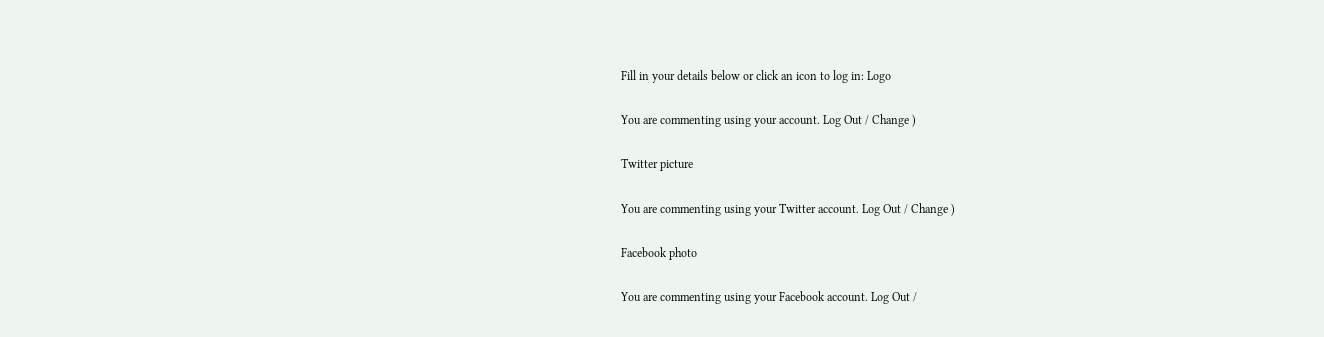Fill in your details below or click an icon to log in: Logo

You are commenting using your account. Log Out / Change )

Twitter picture

You are commenting using your Twitter account. Log Out / Change )

Facebook photo

You are commenting using your Facebook account. Log Out /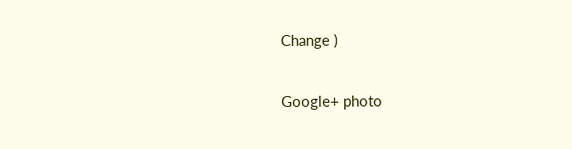Change )

Google+ photo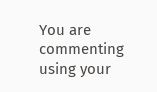You are commenting using your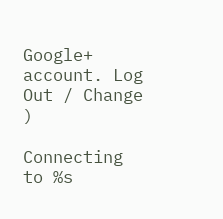Google+ account. Log Out / Change )

Connecting to %s